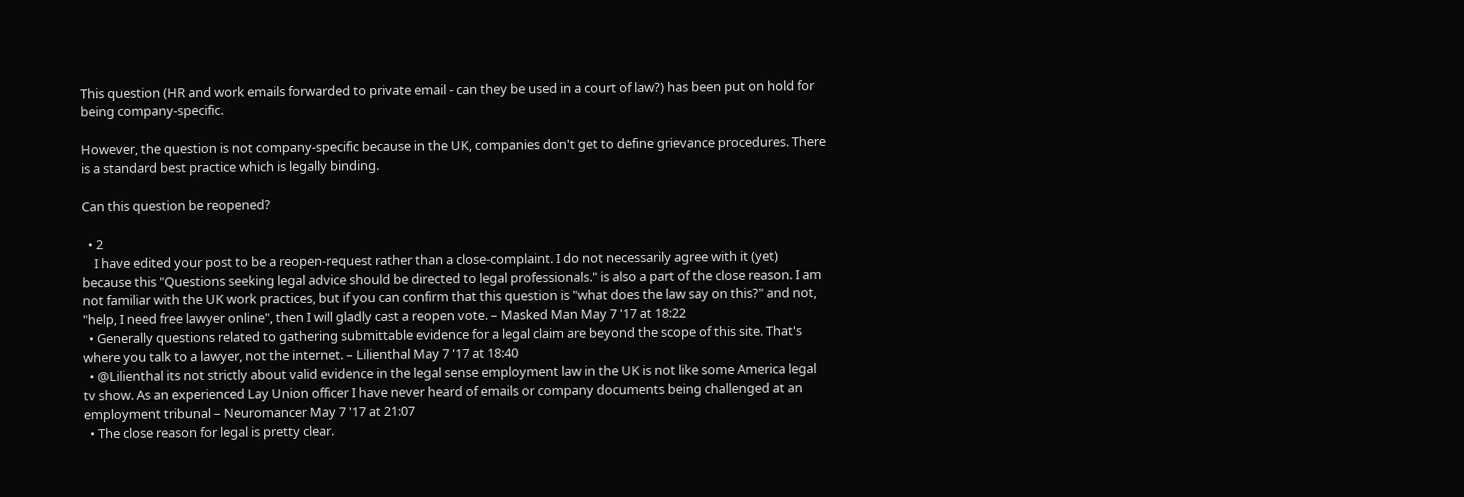This question (HR and work emails forwarded to private email - can they be used in a court of law?) has been put on hold for being company-specific.

However, the question is not company-specific because in the UK, companies don't get to define grievance procedures. There is a standard best practice which is legally binding.

Can this question be reopened?

  • 2
    I have edited your post to be a reopen-request rather than a close-complaint. I do not necessarily agree with it (yet) because this "Questions seeking legal advice should be directed to legal professionals." is also a part of the close reason. I am not familiar with the UK work practices, but if you can confirm that this question is "what does the law say on this?" and not, "help, I need free lawyer online", then I will gladly cast a reopen vote. – Masked Man May 7 '17 at 18:22
  • Generally questions related to gathering submittable evidence for a legal claim are beyond the scope of this site. That's where you talk to a lawyer, not the internet. – Lilienthal May 7 '17 at 18:40
  • @Lilienthal its not strictly about valid evidence in the legal sense employment law in the UK is not like some America legal tv show. As an experienced Lay Union officer I have never heard of emails or company documents being challenged at an employment tribunal – Neuromancer May 7 '17 at 21:07
  • The close reason for legal is pretty clear.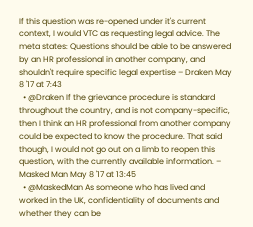If this question was re-opened under it's current context, I would VTC as requesting legal advice. The meta states: Questions should be able to be answered by an HR professional in another company, and shouldn't require specific legal expertise – Draken May 8 '17 at 7:43
  • @Draken If the grievance procedure is standard throughout the country, and is not company-specific, then I think an HR professional from another company could be expected to know the procedure. That said though, I would not go out on a limb to reopen this question, with the currently available information. – Masked Man May 8 '17 at 13:45
  • @MaskedMan As someone who has lived and worked in the UK, confidentiality of documents and whether they can be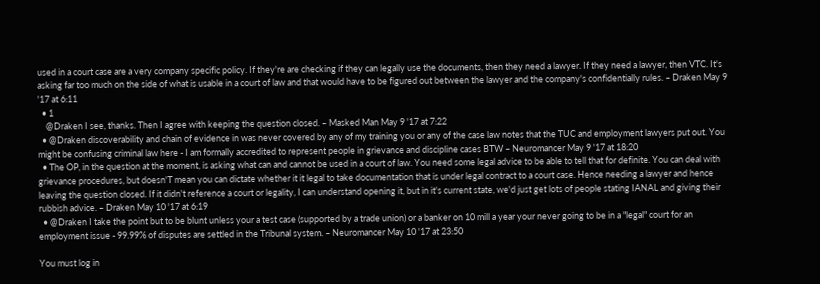used in a court case are a very company specific policy. If they're are checking if they can legally use the documents, then they need a lawyer. If they need a lawyer, then VTC. It's asking far too much on the side of what is usable in a court of law and that would have to be figured out between the lawyer and the company's confidentially rules. – Draken May 9 '17 at 6:11
  • 1
    @Draken I see, thanks. Then I agree with keeping the question closed. – Masked Man May 9 '17 at 7:22
  • @Draken discoverability and chain of evidence in was never covered by any of my training you or any of the case law notes that the TUC and employment lawyers put out. You might be confusing criminal law here - I am formally accredited to represent people in grievance and discipline cases BTW – Neuromancer May 9 '17 at 18:20
  • The OP, in the question at the moment, is asking what can and cannot be used in a court of law. You need some legal advice to be able to tell that for definite. You can deal with grievance procedures, but doesn'T mean you can dictate whether it it legal to take documentation that is under legal contract to a court case. Hence needing a lawyer and hence leaving the question closed. If it didn't reference a court or legality, I can understand opening it, but in it's current state, we'd just get lots of people stating IANAL and giving their rubbish advice. – Draken May 10 '17 at 6:19
  • @Draken I take the point but to be blunt unless your a test case (supported by a trade union) or a banker on 10 mill a year your never going to be in a "legal" court for an employment issue - 99.99% of disputes are settled in the Tribunal system. – Neuromancer May 10 '17 at 23:50

You must log in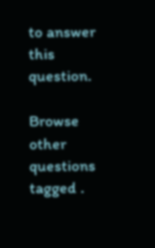to answer this question.

Browse other questions tagged .